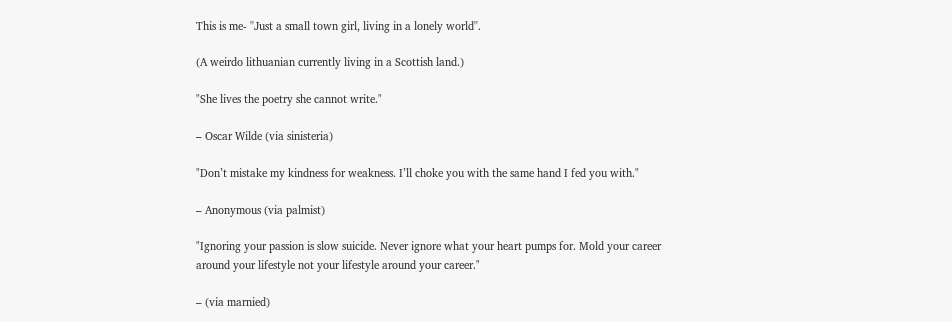This is me- ''Just a small town girl, living in a lonely world''.

(A weirdo lithuanian currently living in a Scottish land.)

"She lives the poetry she cannot write."

– Oscar Wilde (via sinisteria)

"Don’t mistake my kindness for weakness. I’ll choke you with the same hand I fed you with."

– Anonymous (via palmist)

"Ignoring your passion is slow suicide. Never ignore what your heart pumps for. Mold your career around your lifestyle not your lifestyle around your career."

– (via marnied)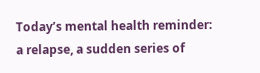Today’s mental health reminder: a relapse, a sudden series of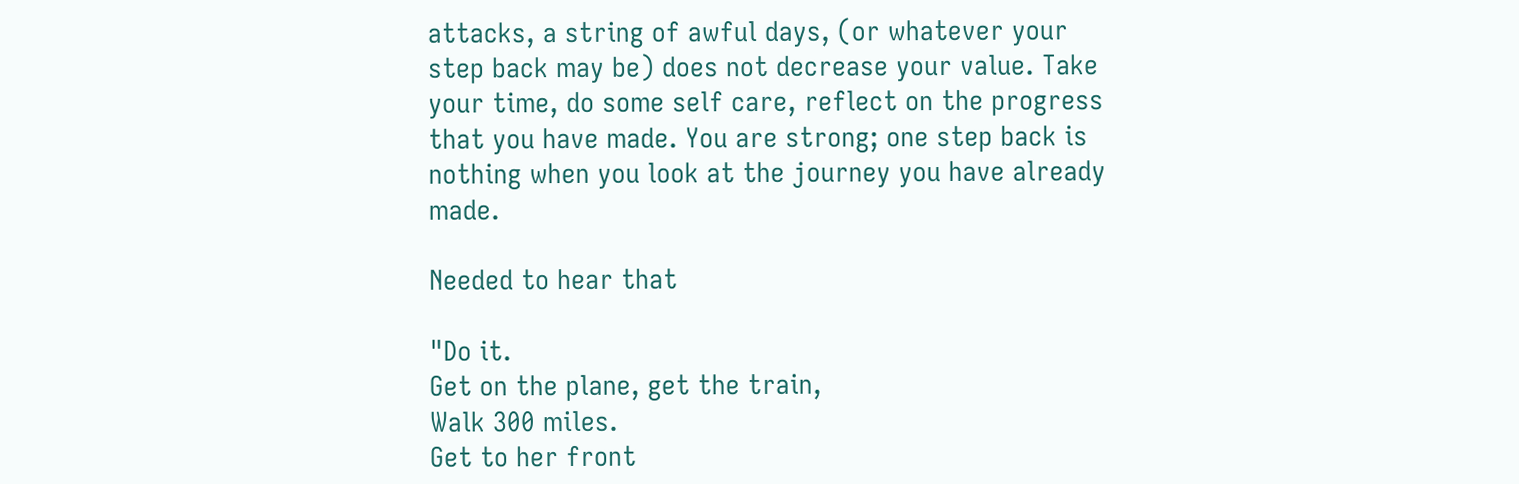attacks, a string of awful days, (or whatever your step back may be) does not decrease your value. Take your time, do some self care, reflect on the progress that you have made. You are strong; one step back is nothing when you look at the journey you have already made.

Needed to hear that

"Do it.
Get on the plane, get the train,
Walk 300 miles.
Get to her front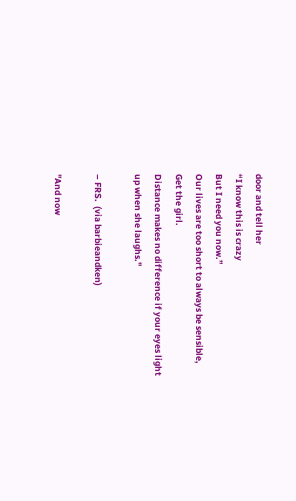door and tell her
“I know this is crazy
But I need you now.”
Our lives are too short to always be sensible,
Get the girl.
Distance makes no difference if your eyes light up when she laughs."

– FRS.  (via barbieandken)

"And now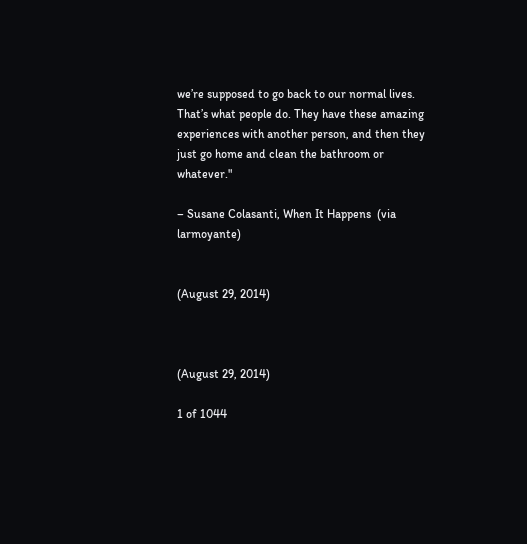we’re supposed to go back to our normal lives. That’s what people do. They have these amazing experiences with another person, and then they just go home and clean the bathroom or whatever."

– Susane Colasanti, When It Happens  (via larmoyante)


(August 29, 2014)



(August 29, 2014)

1 of 1044